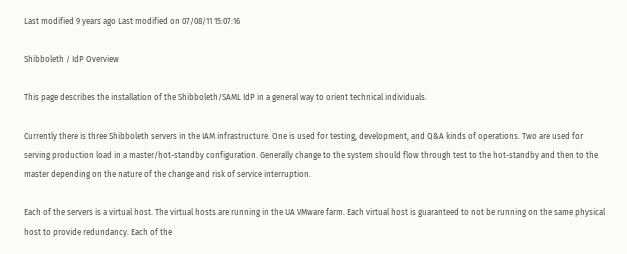Last modified 9 years ago Last modified on 07/08/11 15:07:16

Shibboleth / IdP Overview

This page describes the installation of the Shibboleth/SAML IdP in a general way to orient technical individuals.

Currently there is three Shibboleth servers in the IAM infrastructure. One is used for testing, development, and Q&A kinds of operations. Two are used for serving production load in a master/hot-standby configuration. Generally change to the system should flow through test to the hot-standby and then to the master depending on the nature of the change and risk of service interruption.

Each of the servers is a virtual host. The virtual hosts are running in the UA VMware farm. Each virtual host is guaranteed to not be running on the same physical host to provide redundancy. Each of the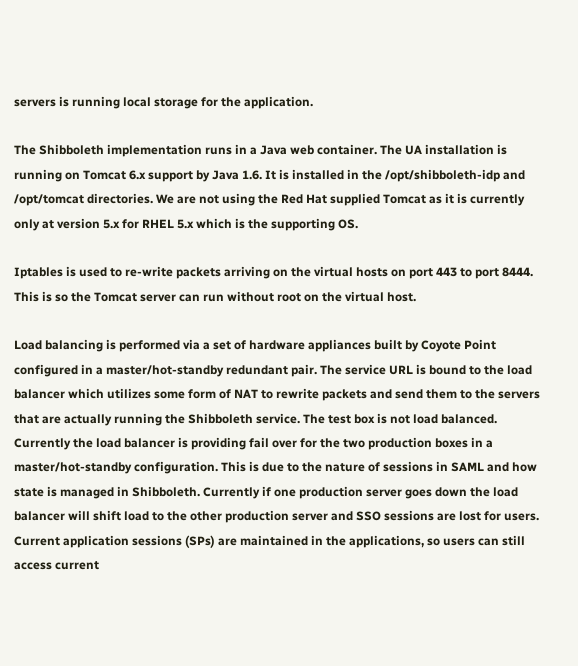servers is running local storage for the application.

The Shibboleth implementation runs in a Java web container. The UA installation is running on Tomcat 6.x support by Java 1.6. It is installed in the /opt/shibboleth-idp and /opt/tomcat directories. We are not using the Red Hat supplied Tomcat as it is currently only at version 5.x for RHEL 5.x which is the supporting OS.

Iptables is used to re-write packets arriving on the virtual hosts on port 443 to port 8444. This is so the Tomcat server can run without root on the virtual host.

Load balancing is performed via a set of hardware appliances built by Coyote Point configured in a master/hot-standby redundant pair. The service URL is bound to the load balancer which utilizes some form of NAT to rewrite packets and send them to the servers that are actually running the Shibboleth service. The test box is not load balanced. Currently the load balancer is providing fail over for the two production boxes in a master/hot-standby configuration. This is due to the nature of sessions in SAML and how state is managed in Shibboleth. Currently if one production server goes down the load balancer will shift load to the other production server and SSO sessions are lost for users. Current application sessions (SPs) are maintained in the applications, so users can still access current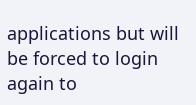applications but will be forced to login again to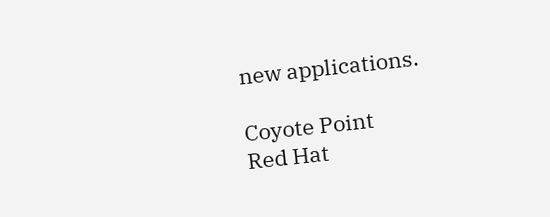new applications.

Coyote Point
Red Hat